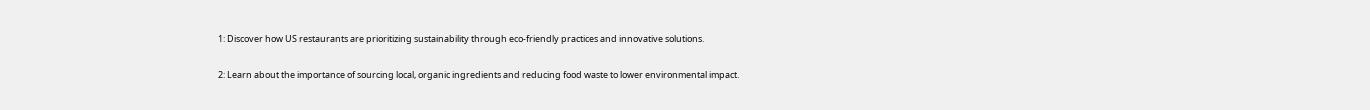1: Discover how US restaurants are prioritizing sustainability through eco-friendly practices and innovative solutions.

2: Learn about the importance of sourcing local, organic ingredients and reducing food waste to lower environmental impact.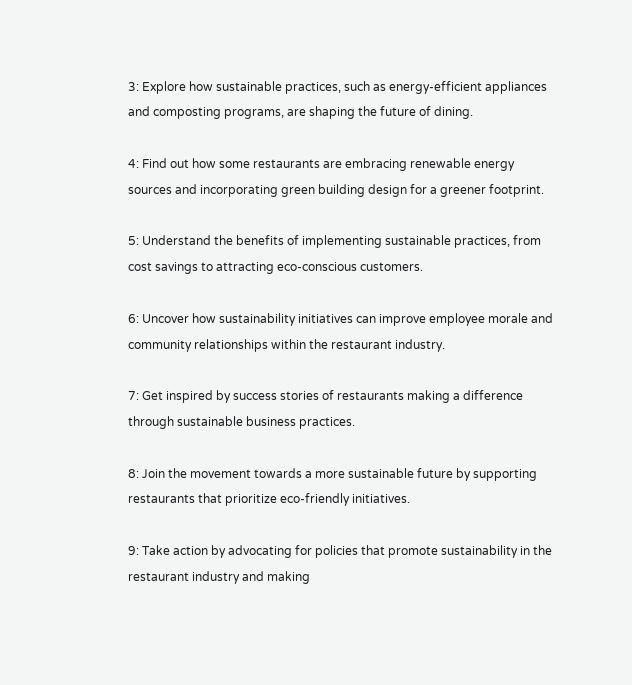3: Explore how sustainable practices, such as energy-efficient appliances and composting programs, are shaping the future of dining.

4: Find out how some restaurants are embracing renewable energy sources and incorporating green building design for a greener footprint.

5: Understand the benefits of implementing sustainable practices, from cost savings to attracting eco-conscious customers.

6: Uncover how sustainability initiatives can improve employee morale and community relationships within the restaurant industry.

7: Get inspired by success stories of restaurants making a difference through sustainable business practices.

8: Join the movement towards a more sustainable future by supporting restaurants that prioritize eco-friendly initiatives.

9: Take action by advocating for policies that promote sustainability in the restaurant industry and making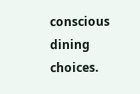conscious dining choices.